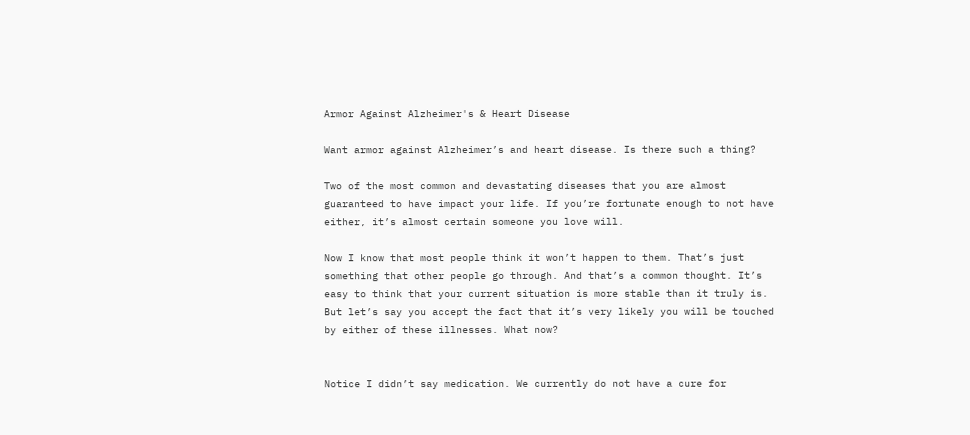Armor Against Alzheimer's & Heart Disease

Want armor against Alzheimer’s and heart disease. Is there such a thing?

Two of the most common and devastating diseases that you are almost guaranteed to have impact your life. If you’re fortunate enough to not have either, it’s almost certain someone you love will.

Now I know that most people think it won’t happen to them. That’s just something that other people go through. And that’s a common thought. It’s easy to think that your current situation is more stable than it truly is. But let’s say you accept the fact that it’s very likely you will be touched by either of these illnesses. What now?


Notice I didn’t say medication. We currently do not have a cure for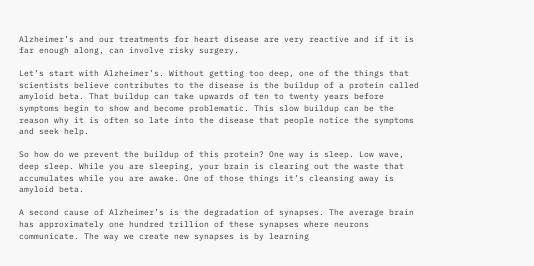Alzheimer’s and our treatments for heart disease are very reactive and if it is far enough along, can involve risky surgery.

Let’s start with Alzheimer’s. Without getting too deep, one of the things that scientists believe contributes to the disease is the buildup of a protein called amyloid beta. That buildup can take upwards of ten to twenty years before symptoms begin to show and become problematic. This slow buildup can be the reason why it is often so late into the disease that people notice the symptoms and seek help.

So how do we prevent the buildup of this protein? One way is sleep. Low wave, deep sleep. While you are sleeping, your brain is clearing out the waste that accumulates while you are awake. One of those things it’s cleansing away is amyloid beta.

A second cause of Alzheimer’s is the degradation of synapses. The average brain has approximately one hundred trillion of these synapses where neurons communicate. The way we create new synapses is by learning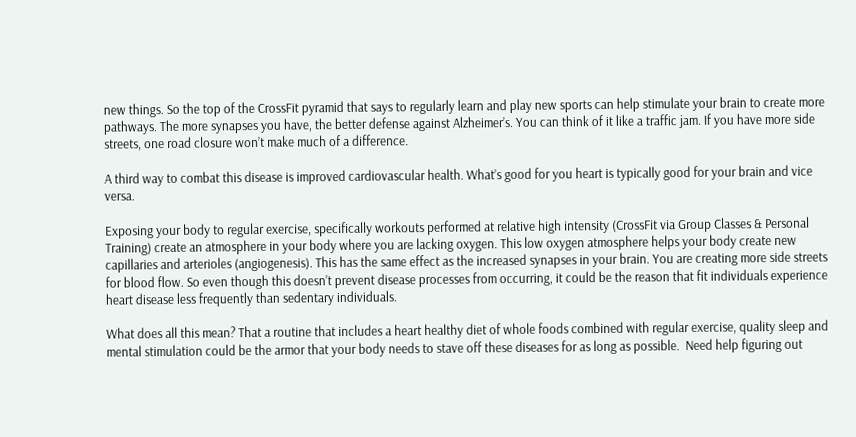new things. So the top of the CrossFit pyramid that says to regularly learn and play new sports can help stimulate your brain to create more pathways. The more synapses you have, the better defense against Alzheimer’s. You can think of it like a traffic jam. If you have more side streets, one road closure won’t make much of a difference.

A third way to combat this disease is improved cardiovascular health. What’s good for you heart is typically good for your brain and vice versa.

Exposing your body to regular exercise, specifically workouts performed at relative high intensity (CrossFit via Group Classes & Personal Training) create an atmosphere in your body where you are lacking oxygen. This low oxygen atmosphere helps your body create new capillaries and arterioles (angiogenesis). This has the same effect as the increased synapses in your brain. You are creating more side streets for blood flow. So even though this doesn’t prevent disease processes from occurring, it could be the reason that fit individuals experience heart disease less frequently than sedentary individuals.

What does all this mean? That a routine that includes a heart healthy diet of whole foods combined with regular exercise, quality sleep and mental stimulation could be the armor that your body needs to stave off these diseases for as long as possible.  Need help figuring out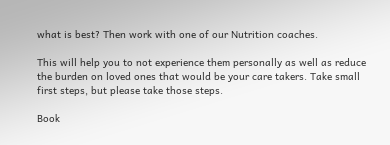what is best? Then work with one of our Nutrition coaches.

This will help you to not experience them personally as well as reduce the burden on loved ones that would be your care takers. Take small first steps, but please take those steps.

Book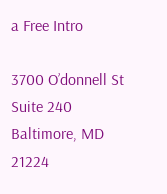a Free Intro

3700 O’donnell St
Suite 240
Baltimore, MD 21224